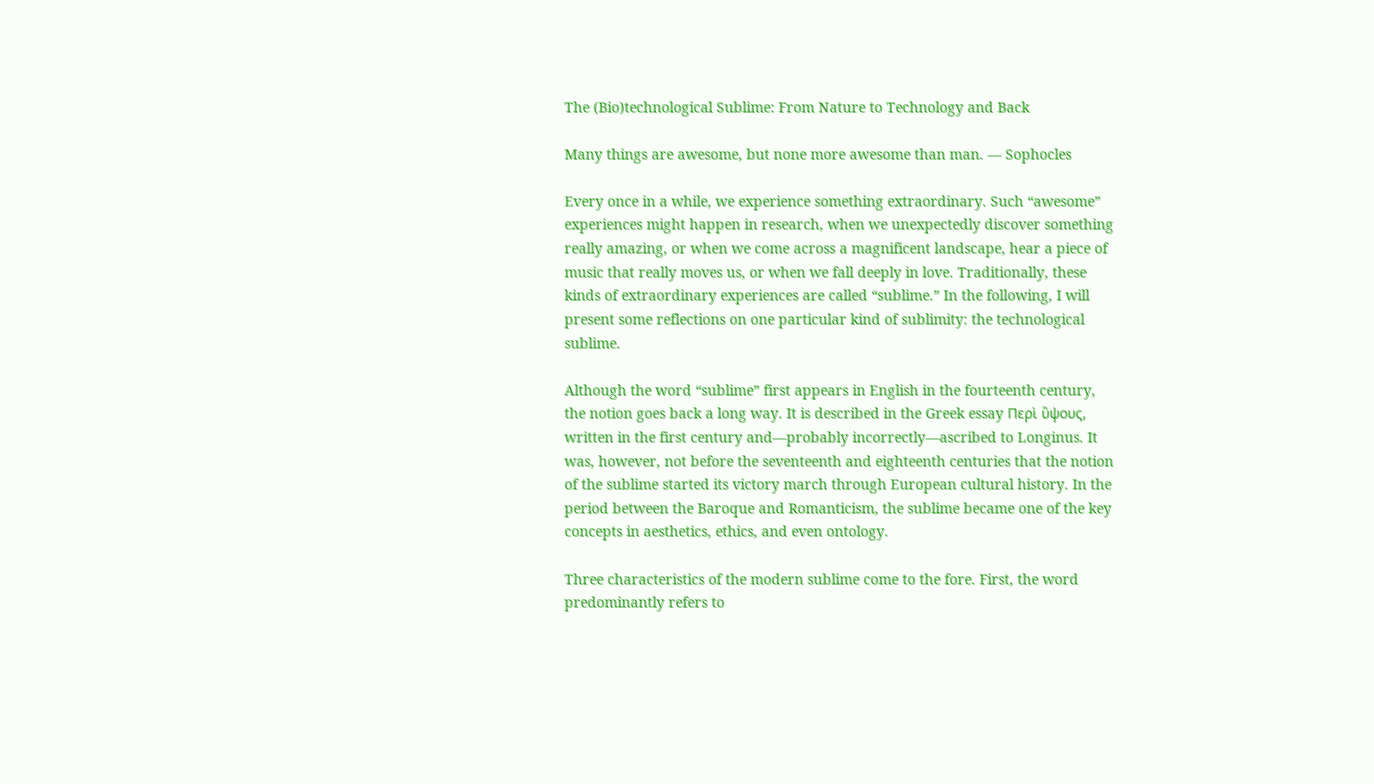The (Bio)technological Sublime: From Nature to Technology and Back

Many things are awesome, but none more awesome than man. — Sophocles

Every once in a while, we experience something extraordinary. Such “awesome” experiences might happen in research, when we unexpectedly discover something really amazing, or when we come across a magnificent landscape, hear a piece of music that really moves us, or when we fall deeply in love. Traditionally, these kinds of extraordinary experiences are called “sublime.” In the following, I will present some reflections on one particular kind of sublimity: the technological sublime.

Although the word “sublime” first appears in English in the fourteenth century, the notion goes back a long way. It is described in the Greek essay Περὶ ὕψους, written in the first century and—probably incorrectly—ascribed to Longinus. It was, however, not before the seventeenth and eighteenth centuries that the notion of the sublime started its victory march through European cultural history. In the period between the Baroque and Romanticism, the sublime became one of the key concepts in aesthetics, ethics, and even ontology.

Three characteristics of the modern sublime come to the fore. First, the word predominantly refers to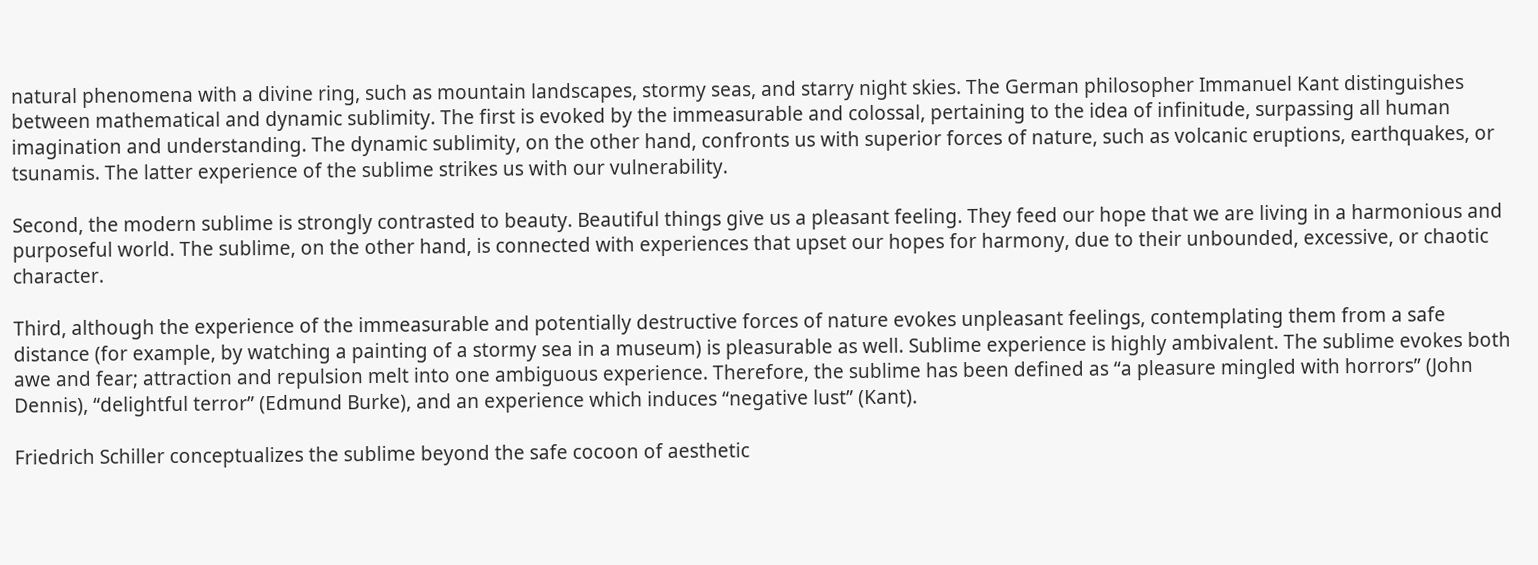natural phenomena with a divine ring, such as mountain landscapes, stormy seas, and starry night skies. The German philosopher Immanuel Kant distinguishes between mathematical and dynamic sublimity. The first is evoked by the immeasurable and colossal, pertaining to the idea of infinitude, surpassing all human imagination and understanding. The dynamic sublimity, on the other hand, confronts us with superior forces of nature, such as volcanic eruptions, earthquakes, or tsunamis. The latter experience of the sublime strikes us with our vulnerability.

Second, the modern sublime is strongly contrasted to beauty. Beautiful things give us a pleasant feeling. They feed our hope that we are living in a harmonious and purposeful world. The sublime, on the other hand, is connected with experiences that upset our hopes for harmony, due to their unbounded, excessive, or chaotic character.

Third, although the experience of the immeasurable and potentially destructive forces of nature evokes unpleasant feelings, contemplating them from a safe distance (for example, by watching a painting of a stormy sea in a museum) is pleasurable as well. Sublime experience is highly ambivalent. The sublime evokes both awe and fear; attraction and repulsion melt into one ambiguous experience. Therefore, the sublime has been defined as “a pleasure mingled with horrors” (John Dennis), “delightful terror” (Edmund Burke), and an experience which induces “negative lust” (Kant).

Friedrich Schiller conceptualizes the sublime beyond the safe cocoon of aesthetic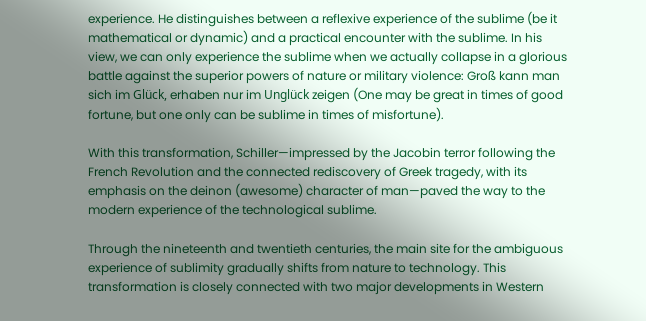experience. He distinguishes between a reflexive experience of the sublime (be it mathematical or dynamic) and a practical encounter with the sublime. In his view, we can only experience the sublime when we actually collapse in a glorious battle against the superior powers of nature or military violence: Groß kann man sich im Glück, erhaben nur im Unglück zeigen (One may be great in times of good fortune, but one only can be sublime in times of misfortune).

With this transformation, Schiller—impressed by the Jacobin terror following the French Revolution and the connected rediscovery of Greek tragedy, with its emphasis on the deinon (awesome) character of man—paved the way to the modern experience of the technological sublime.

Through the nineteenth and twentieth centuries, the main site for the ambiguous experience of sublimity gradually shifts from nature to technology. This transformation is closely connected with two major developments in Western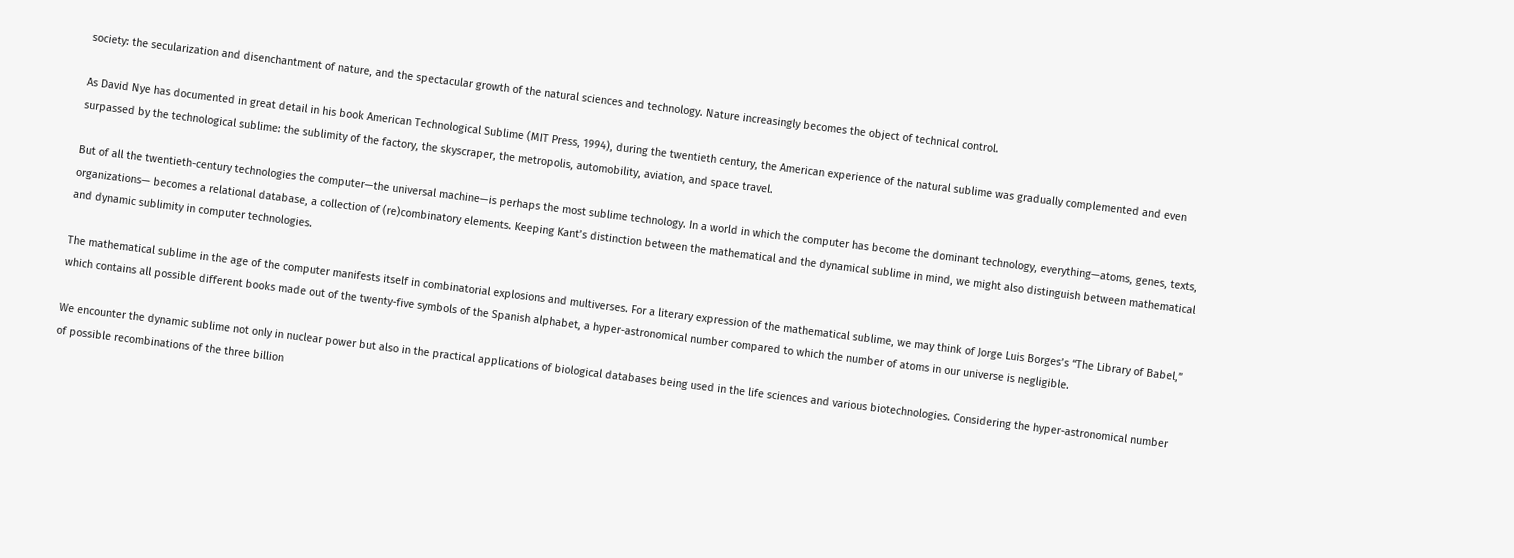society: the secularization and disenchantment of nature, and the spectacular growth of the natural sciences and technology. Nature increasingly becomes the object of technical control.

As David Nye has documented in great detail in his book American Technological Sublime (MIT Press, 1994), during the twentieth century, the American experience of the natural sublime was gradually complemented and even surpassed by the technological sublime: the sublimity of the factory, the skyscraper, the metropolis, automobility, aviation, and space travel.

But of all the twentieth-century technologies the computer—the universal machine—is perhaps the most sublime technology. In a world in which the computer has become the dominant technology, everything—atoms, genes, texts, organizations— becomes a relational database, a collection of (re)combinatory elements. Keeping Kant’s distinction between the mathematical and the dynamical sublime in mind, we might also distinguish between mathematical and dynamic sublimity in computer technologies.

The mathematical sublime in the age of the computer manifests itself in combinatorial explosions and multiverses. For a literary expression of the mathematical sublime, we may think of Jorge Luis Borges’s “The Library of Babel,” which contains all possible different books made out of the twenty-five symbols of the Spanish alphabet, a hyper-astronomical number compared to which the number of atoms in our universe is negligible.

We encounter the dynamic sublime not only in nuclear power but also in the practical applications of biological databases being used in the life sciences and various biotechnologies. Considering the hyper-astronomical number of possible recombinations of the three billion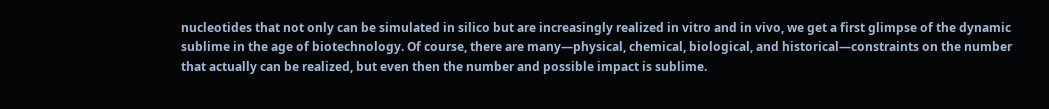nucleotides that not only can be simulated in silico but are increasingly realized in vitro and in vivo, we get a first glimpse of the dynamic sublime in the age of biotechnology. Of course, there are many—physical, chemical, biological, and historical—constraints on the number that actually can be realized, but even then the number and possible impact is sublime.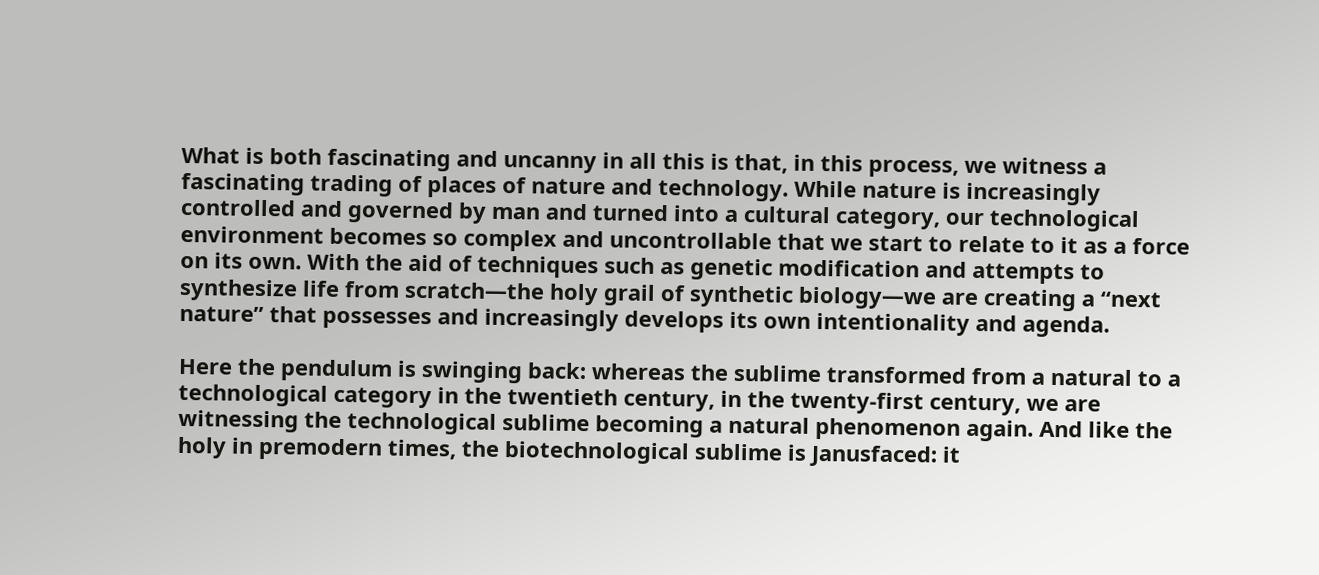What is both fascinating and uncanny in all this is that, in this process, we witness a fascinating trading of places of nature and technology. While nature is increasingly controlled and governed by man and turned into a cultural category, our technological environment becomes so complex and uncontrollable that we start to relate to it as a force on its own. With the aid of techniques such as genetic modification and attempts to synthesize life from scratch—the holy grail of synthetic biology—we are creating a “next nature” that possesses and increasingly develops its own intentionality and agenda.

Here the pendulum is swinging back: whereas the sublime transformed from a natural to a technological category in the twentieth century, in the twenty-first century, we are witnessing the technological sublime becoming a natural phenomenon again. And like the holy in premodern times, the biotechnological sublime is Janusfaced: it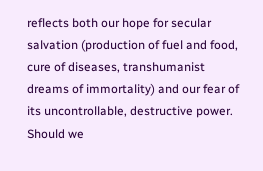reflects both our hope for secular salvation (production of fuel and food, cure of diseases, transhumanist dreams of immortality) and our fear of its uncontrollable, destructive power. Should we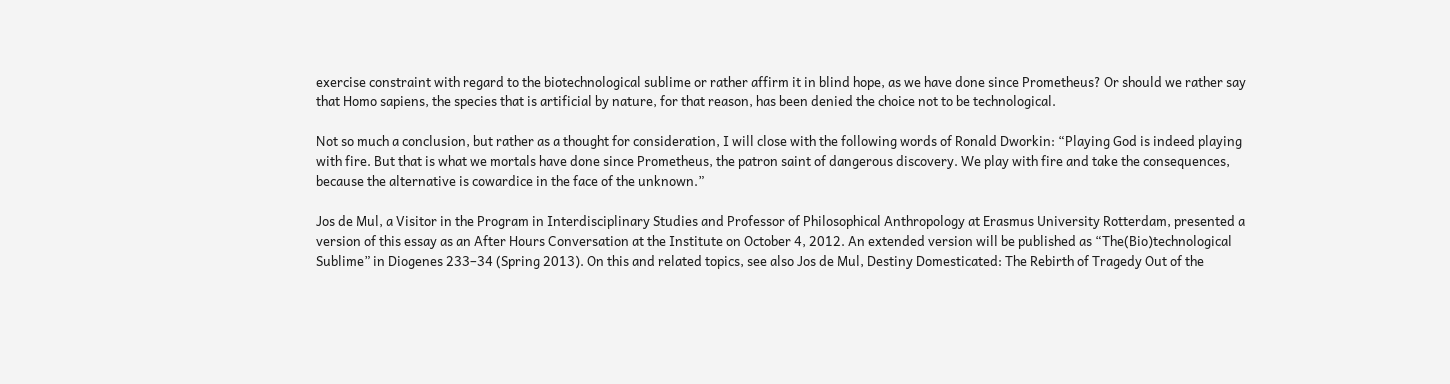exercise constraint with regard to the biotechnological sublime or rather affirm it in blind hope, as we have done since Prometheus? Or should we rather say that Homo sapiens, the species that is artificial by nature, for that reason, has been denied the choice not to be technological.

Not so much a conclusion, but rather as a thought for consideration, I will close with the following words of Ronald Dworkin: “Playing God is indeed playing with fire. But that is what we mortals have done since Prometheus, the patron saint of dangerous discovery. We play with fire and take the consequences, because the alternative is cowardice in the face of the unknown.”

Jos de Mul, a Visitor in the Program in Interdisciplinary Studies and Professor of Philosophical Anthropology at Erasmus University Rotterdam, presented a version of this essay as an After Hours Conversation at the Institute on October 4, 2012. An extended version will be published as “The(Bio)technological Sublime” in Diogenes 233–34 (Spring 2013). On this and related topics, see also Jos de Mul, Destiny Domesticated: The Rebirth of Tragedy Out of the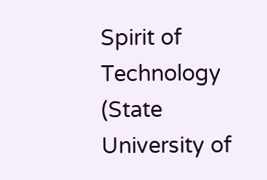Spirit of Technology (State University of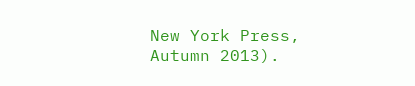New York Press, Autumn 2013).